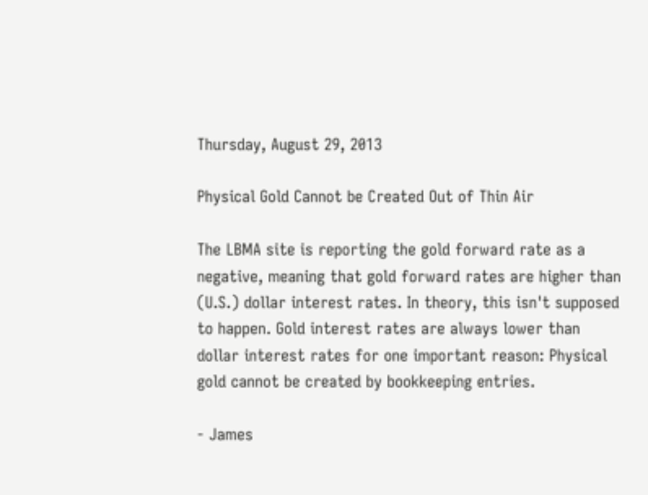Thursday, August 29, 2013

Physical Gold Cannot be Created Out of Thin Air

The LBMA site is reporting the gold forward rate as a negative, meaning that gold forward rates are higher than (U.S.) dollar interest rates. In theory, this isn't supposed to happen. Gold interest rates are always lower than dollar interest rates for one important reason: Physical gold cannot be created by bookkeeping entries.

- James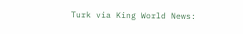Turk via King World News: